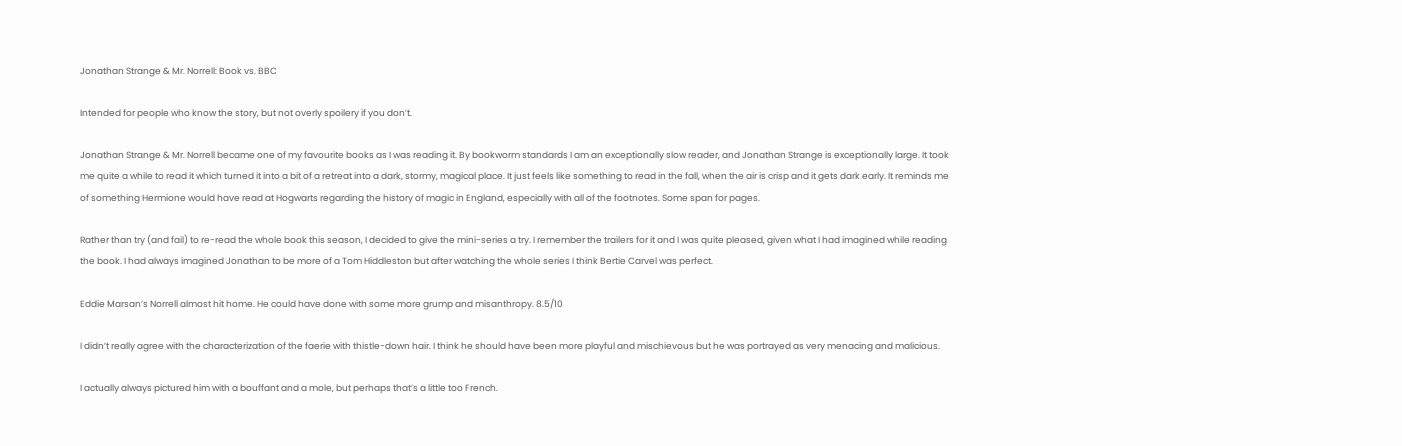Jonathan Strange & Mr. Norrell: Book vs. BBC

Intended for people who know the story, but not overly spoilery if you don’t.

Jonathan Strange & Mr. Norrell became one of my favourite books as I was reading it. By bookworm standards I am an exceptionally slow reader, and Jonathan Strange is exceptionally large. It took me quite a while to read it which turned it into a bit of a retreat into a dark, stormy, magical place. It just feels like something to read in the fall, when the air is crisp and it gets dark early. It reminds me of something Hermione would have read at Hogwarts regarding the history of magic in England, especially with all of the footnotes. Some span for pages.

Rather than try (and fail) to re-read the whole book this season, I decided to give the mini-series a try. I remember the trailers for it and I was quite pleased, given what I had imagined while reading the book. I had always imagined Jonathan to be more of a Tom Hiddleston but after watching the whole series I think Bertie Carvel was perfect.

Eddie Marsan’s Norrell almost hit home. He could have done with some more grump and misanthropy. 8.5/10

I didn’t really agree with the characterization of the faerie with thistle-down hair. I think he should have been more playful and mischievous but he was portrayed as very menacing and malicious.

I actually always pictured him with a bouffant and a mole, but perhaps that’s a little too French.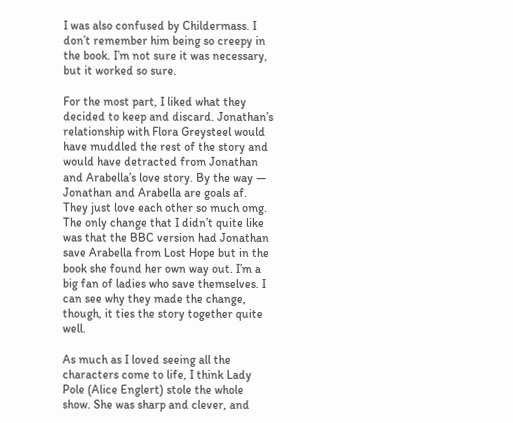I was also confused by Childermass. I don’t remember him being so creepy in the book. I’m not sure it was necessary, but it worked so sure.

For the most part, I liked what they decided to keep and discard. Jonathan’s relationship with Flora Greysteel would have muddled the rest of the story and would have detracted from Jonathan and Arabella’s love story. By the way — Jonathan and Arabella are goals af. They just love each other so much omg. The only change that I didn’t quite like was that the BBC version had Jonathan save Arabella from Lost Hope but in the book she found her own way out. I’m a big fan of ladies who save themselves. I can see why they made the change, though, it ties the story together quite well.

As much as I loved seeing all the characters come to life, I think Lady Pole (Alice Englert) stole the whole show. She was sharp and clever, and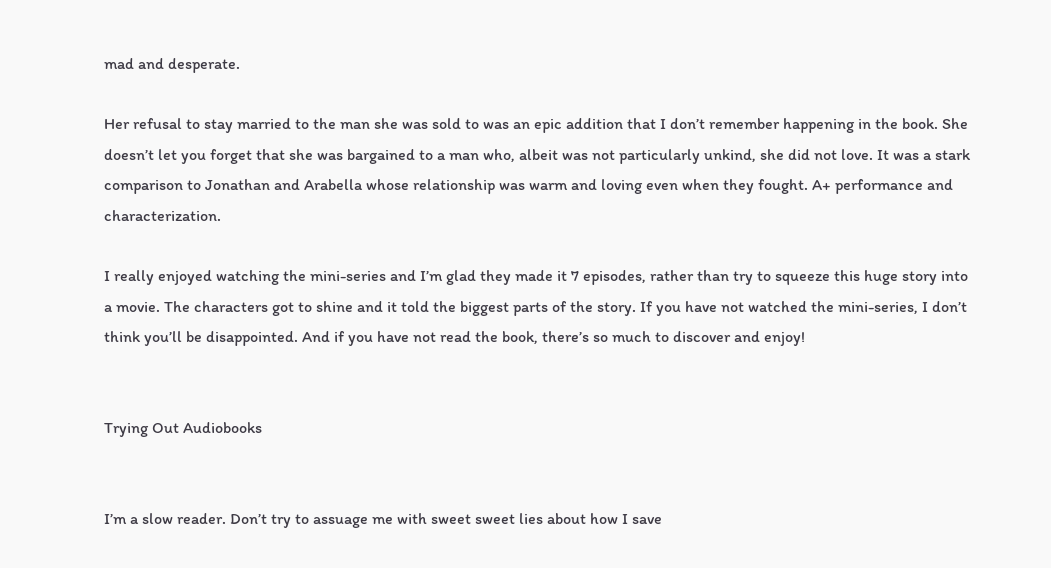mad and desperate.

Her refusal to stay married to the man she was sold to was an epic addition that I don’t remember happening in the book. She doesn’t let you forget that she was bargained to a man who, albeit was not particularly unkind, she did not love. It was a stark comparison to Jonathan and Arabella whose relationship was warm and loving even when they fought. A+ performance and characterization.

I really enjoyed watching the mini-series and I’m glad they made it 7 episodes, rather than try to squeeze this huge story into a movie. The characters got to shine and it told the biggest parts of the story. If you have not watched the mini-series, I don’t think you’ll be disappointed. And if you have not read the book, there’s so much to discover and enjoy!


Trying Out Audiobooks


I’m a slow reader. Don’t try to assuage me with sweet sweet lies about how I save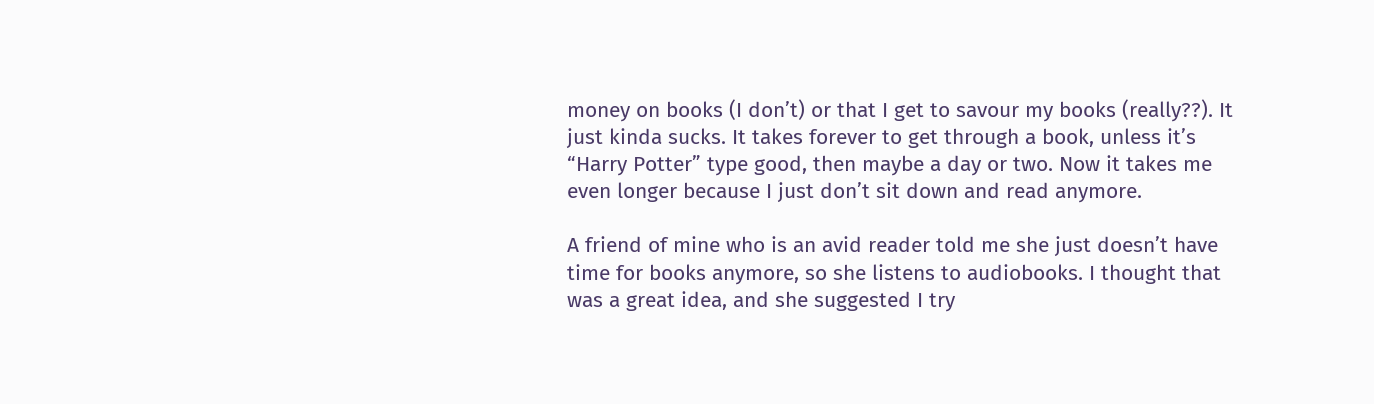money on books (I don’t) or that I get to savour my books (really??). It just kinda sucks. It takes forever to get through a book, unless it’s “Harry Potter” type good, then maybe a day or two. Now it takes me even longer because I just don’t sit down and read anymore.

A friend of mine who is an avid reader told me she just doesn’t have time for books anymore, so she listens to audiobooks. I thought that was a great idea, and she suggested I try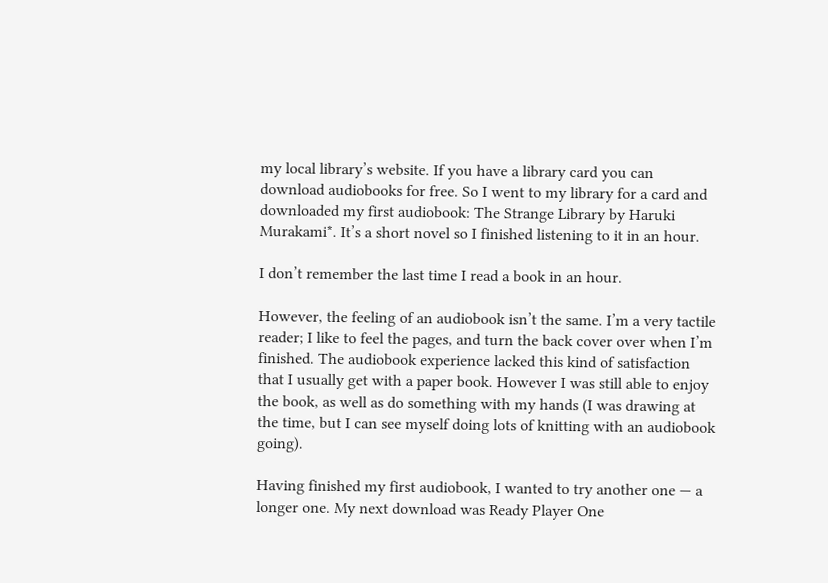my local library’s website. If you have a library card you can download audiobooks for free. So I went to my library for a card and downloaded my first audiobook: The Strange Library by Haruki Murakami*. It’s a short novel so I finished listening to it in an hour.

I don’t remember the last time I read a book in an hour.

However, the feeling of an audiobook isn’t the same. I’m a very tactile reader; I like to feel the pages, and turn the back cover over when I’m finished. The audiobook experience lacked this kind of satisfaction that I usually get with a paper book. However I was still able to enjoy the book, as well as do something with my hands (I was drawing at the time, but I can see myself doing lots of knitting with an audiobook going).

Having finished my first audiobook, I wanted to try another one — a longer one. My next download was Ready Player One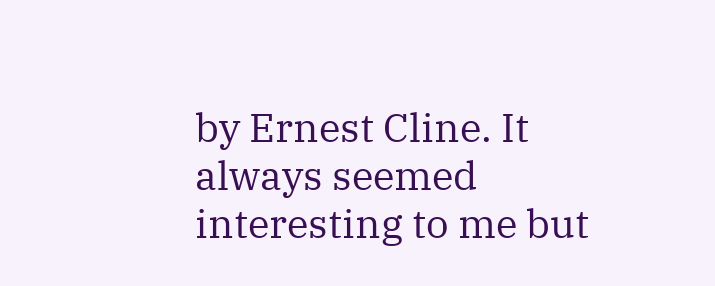by Ernest Cline. It always seemed interesting to me but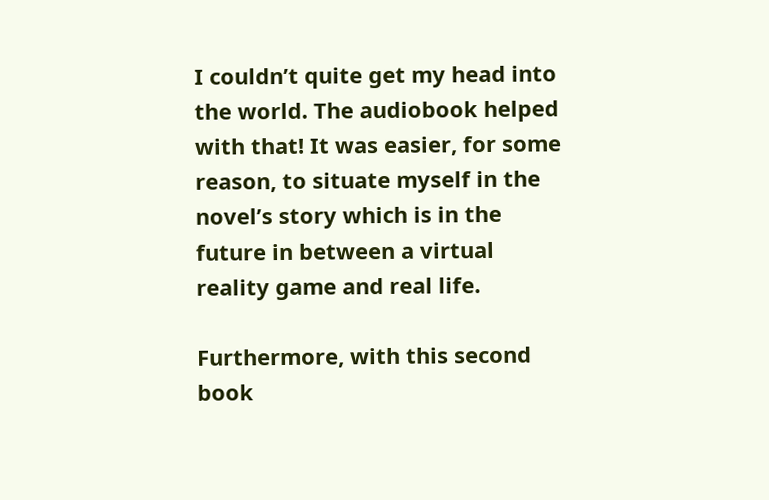I couldn’t quite get my head into the world. The audiobook helped with that! It was easier, for some reason, to situate myself in the novel’s story which is in the future in between a virtual reality game and real life.

Furthermore, with this second book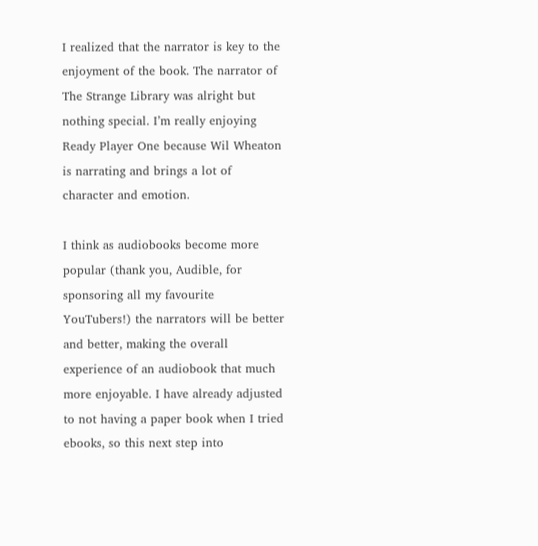I realized that the narrator is key to the enjoyment of the book. The narrator of The Strange Library was alright but nothing special. I’m really enjoying Ready Player One because Wil Wheaton is narrating and brings a lot of character and emotion.

I think as audiobooks become more popular (thank you, Audible, for sponsoring all my favourite YouTubers!) the narrators will be better and better, making the overall experience of an audiobook that much more enjoyable. I have already adjusted to not having a paper book when I tried ebooks, so this next step into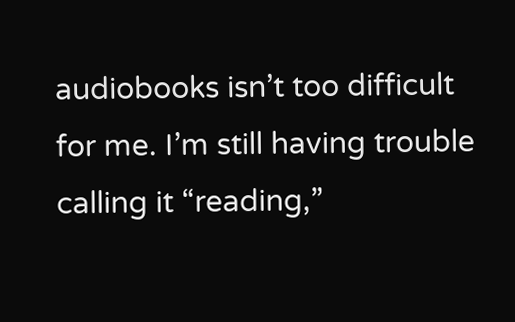audiobooks isn’t too difficult for me. I’m still having trouble calling it “reading,”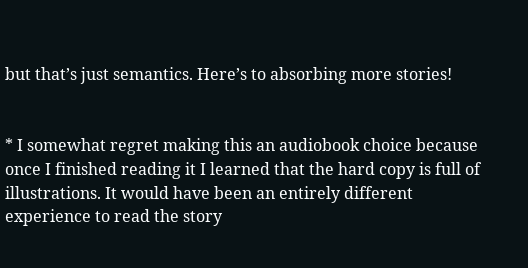but that’s just semantics. Here’s to absorbing more stories!


* I somewhat regret making this an audiobook choice because once I finished reading it I learned that the hard copy is full of illustrations. It would have been an entirely different experience to read the story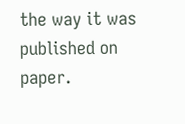the way it was published on paper.